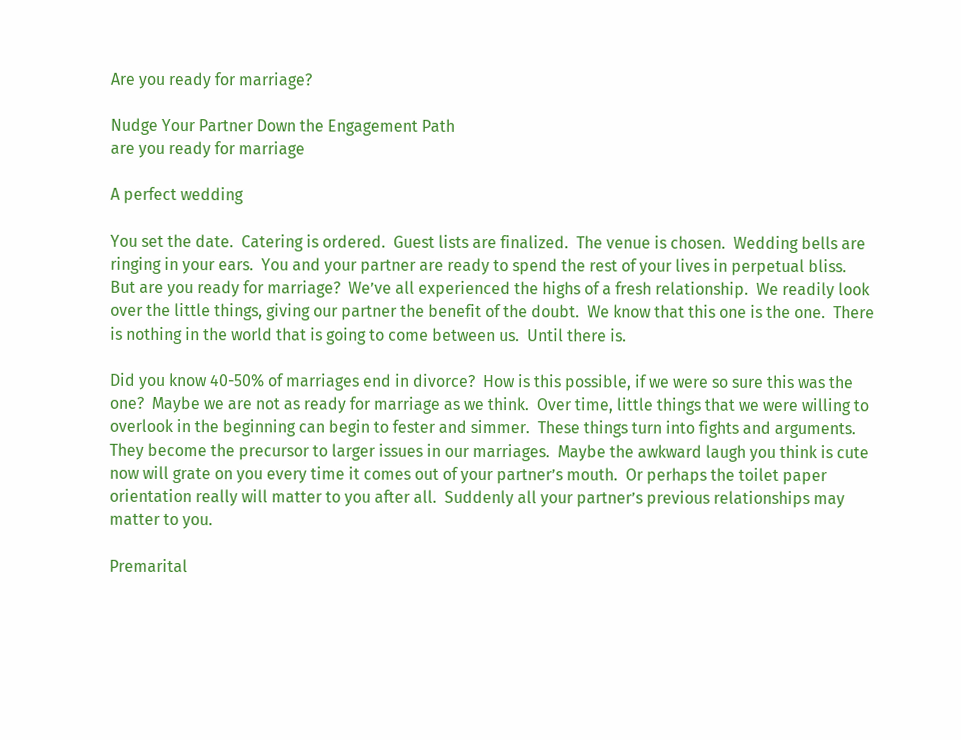Are you ready for marriage?

Nudge Your Partner Down the Engagement Path
are you ready for marriage

A perfect wedding

You set the date.  Catering is ordered.  Guest lists are finalized.  The venue is chosen.  Wedding bells are ringing in your ears.  You and your partner are ready to spend the rest of your lives in perpetual bliss.  But are you ready for marriage?  We’ve all experienced the highs of a fresh relationship.  We readily look over the little things, giving our partner the benefit of the doubt.  We know that this one is the one.  There is nothing in the world that is going to come between us.  Until there is.

Did you know 40-50% of marriages end in divorce?  How is this possible, if we were so sure this was the one?  Maybe we are not as ready for marriage as we think.  Over time, little things that we were willing to overlook in the beginning can begin to fester and simmer.  These things turn into fights and arguments.  They become the precursor to larger issues in our marriages.  Maybe the awkward laugh you think is cute now will grate on you every time it comes out of your partner’s mouth.  Or perhaps the toilet paper orientation really will matter to you after all.  Suddenly all your partner’s previous relationships may matter to you.

Premarital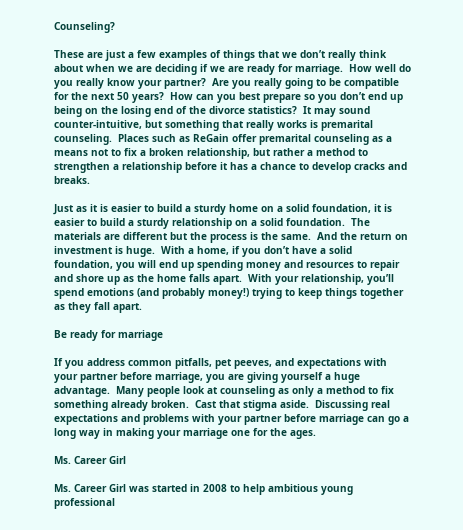Counseling?

These are just a few examples of things that we don’t really think about when we are deciding if we are ready for marriage.  How well do you really know your partner?  Are you really going to be compatible for the next 50 years?  How can you best prepare so you don’t end up being on the losing end of the divorce statistics?  It may sound counter-intuitive, but something that really works is premarital counseling.  Places such as ReGain offer premarital counseling as a means not to fix a broken relationship, but rather a method to strengthen a relationship before it has a chance to develop cracks and breaks.

Just as it is easier to build a sturdy home on a solid foundation, it is easier to build a sturdy relationship on a solid foundation.  The materials are different but the process is the same.  And the return on investment is huge.  With a home, if you don’t have a solid foundation, you will end up spending money and resources to repair and shore up as the home falls apart.  With your relationship, you’ll spend emotions (and probably money!) trying to keep things together as they fall apart.

Be ready for marriage

If you address common pitfalls, pet peeves, and expectations with your partner before marriage, you are giving yourself a huge advantage.  Many people look at counseling as only a method to fix something already broken.  Cast that stigma aside.  Discussing real expectations and problems with your partner before marriage can go a long way in making your marriage one for the ages.

Ms. Career Girl

Ms. Career Girl was started in 2008 to help ambitious young professional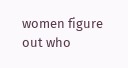women figure out who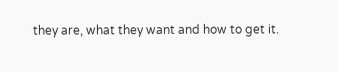they are, what they want and how to get it.